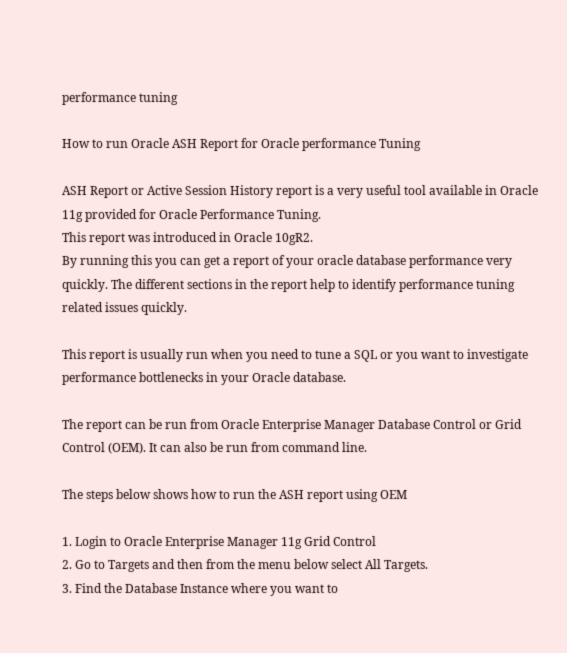performance tuning

How to run Oracle ASH Report for Oracle performance Tuning

ASH Report or Active Session History report is a very useful tool available in Oracle 11g provided for Oracle Performance Tuning.
This report was introduced in Oracle 10gR2.
By running this you can get a report of your oracle database performance very quickly. The different sections in the report help to identify performance tuning related issues quickly.

This report is usually run when you need to tune a SQL or you want to investigate performance bottlenecks in your Oracle database.

The report can be run from Oracle Enterprise Manager Database Control or Grid Control (OEM). It can also be run from command line.

The steps below shows how to run the ASH report using OEM

1. Login to Oracle Enterprise Manager 11g Grid Control
2. Go to Targets and then from the menu below select All Targets.
3. Find the Database Instance where you want to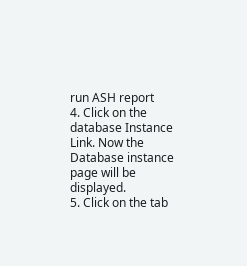run ASH report
4. Click on the database Instance Link. Now the Database instance page will be displayed.
5. Click on the tab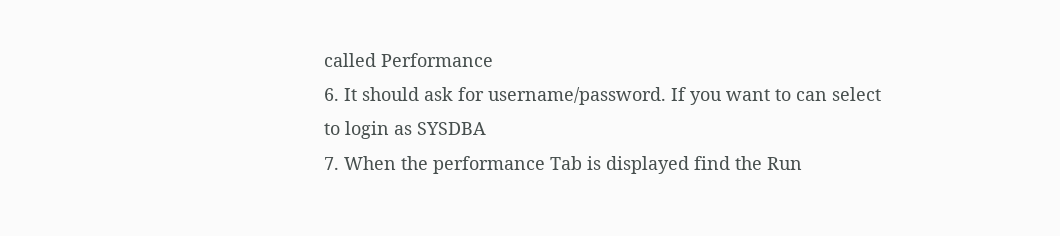called Performance
6. It should ask for username/password. If you want to can select to login as SYSDBA
7. When the performance Tab is displayed find the Run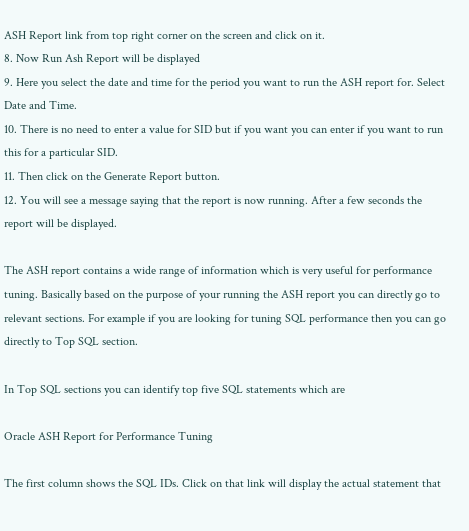ASH Report link from top right corner on the screen and click on it.
8. Now Run Ash Report will be displayed
9. Here you select the date and time for the period you want to run the ASH report for. Select Date and Time.
10. There is no need to enter a value for SID but if you want you can enter if you want to run this for a particular SID.
11. Then click on the Generate Report button.
12. You will see a message saying that the report is now running. After a few seconds the report will be displayed.

The ASH report contains a wide range of information which is very useful for performance tuning. Basically based on the purpose of your running the ASH report you can directly go to relevant sections. For example if you are looking for tuning SQL performance then you can go directly to Top SQL section.

In Top SQL sections you can identify top five SQL statements which are

Oracle ASH Report for Performance Tuning

The first column shows the SQL IDs. Click on that link will display the actual statement that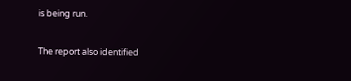is being run.

The report also identified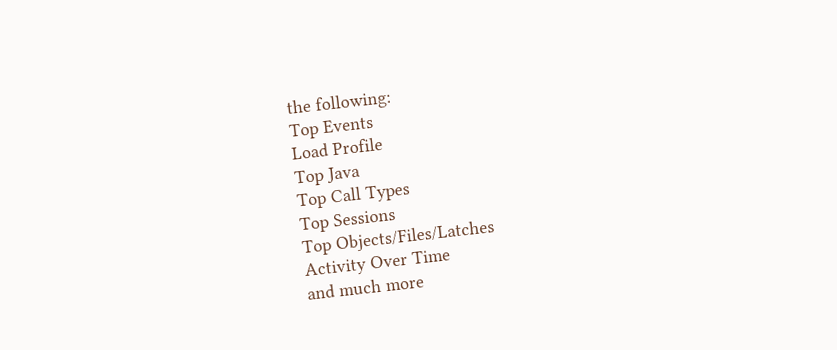the following:
Top Events
Load Profile
Top Java
Top Call Types
Top Sessions
Top Objects/Files/Latches
Activity Over Time
and much more